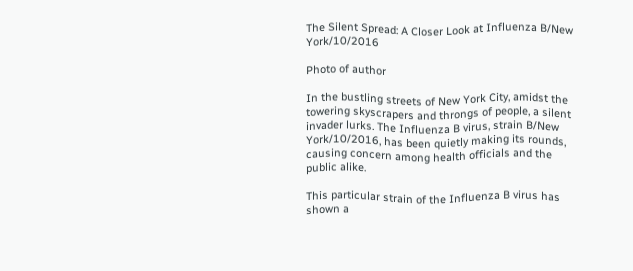The Silent Spread: A Closer Look at Influenza B/New York/10/2016

Photo of author

In the bustling streets of New York City, amidst the towering skyscrapers and throngs of people, a silent invader lurks. The Influenza B virus, strain B/New York/10/2016, has been quietly making its rounds, causing concern among health officials and the public alike.

This particular strain of the Influenza B virus has shown a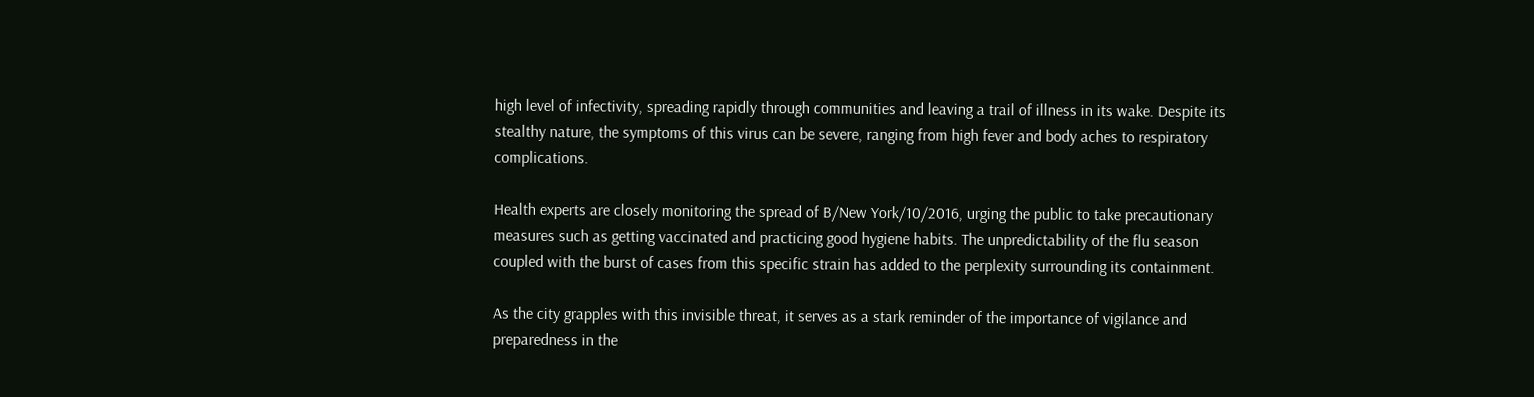high level of infectivity, spreading rapidly through communities and leaving a trail of illness in its wake. Despite its stealthy nature, the symptoms of this virus can be severe, ranging from high fever and body aches to respiratory complications.

Health experts are closely monitoring the spread of B/New York/10/2016, urging the public to take precautionary measures such as getting vaccinated and practicing good hygiene habits. The unpredictability of the flu season coupled with the burst of cases from this specific strain has added to the perplexity surrounding its containment.

As the city grapples with this invisible threat, it serves as a stark reminder of the importance of vigilance and preparedness in the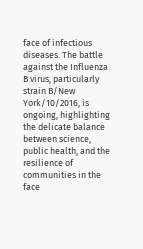face of infectious diseases. The battle against the Influenza B virus, particularly strain B/New York/10/2016, is ongoing, highlighting the delicate balance between science, public health, and the resilience of communities in the face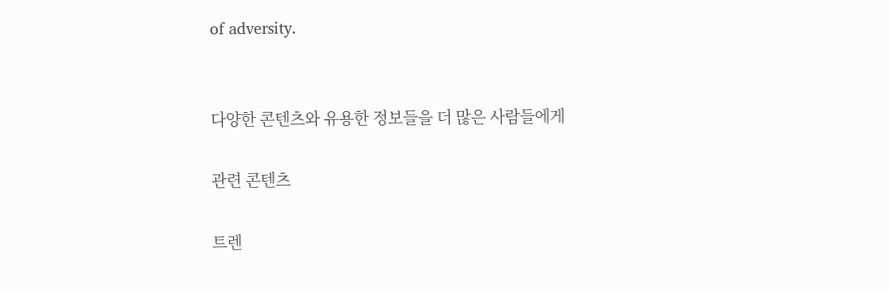of adversity.


다양한 콘텐츠와 유용한 정보들을 더 많은 사람들에게

관련 콘텐츠

트렌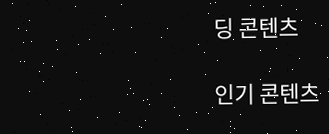딩 콘텐츠

인기 콘텐츠